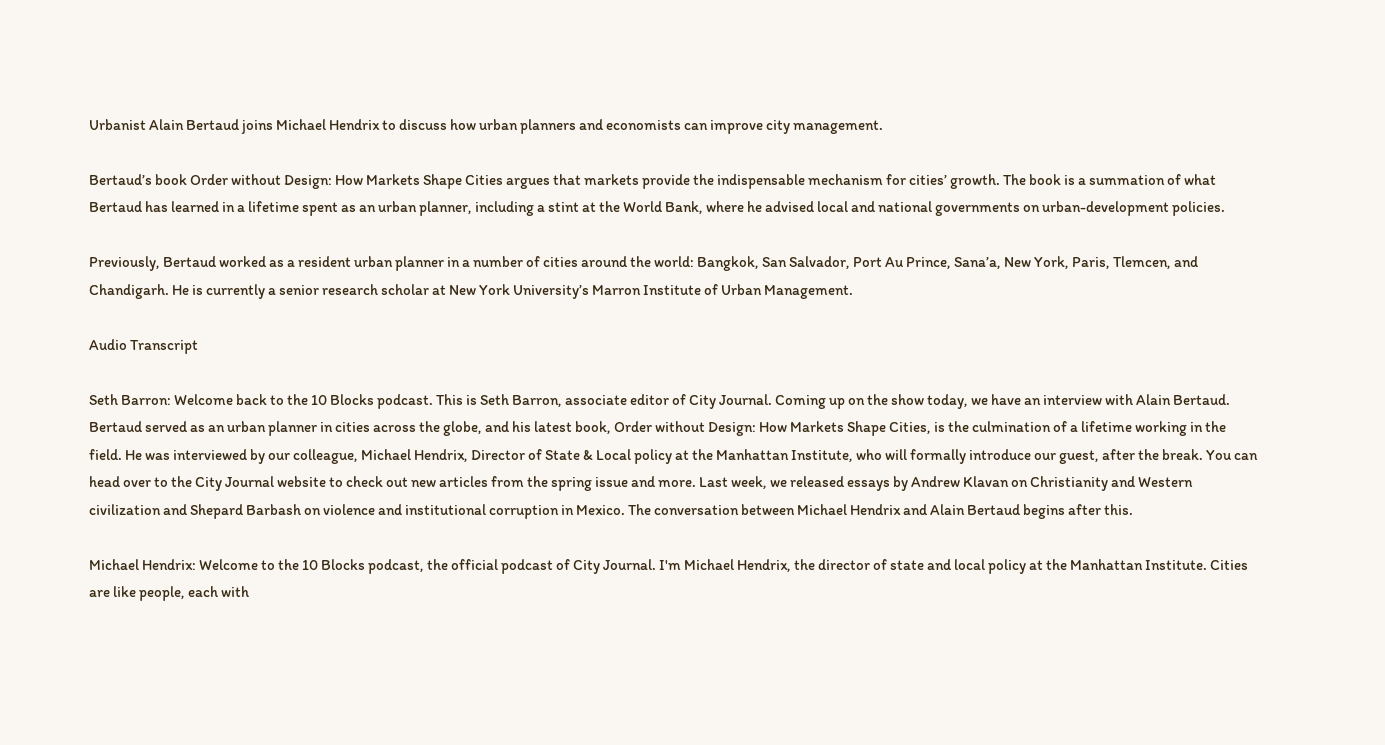Urbanist Alain Bertaud joins Michael Hendrix to discuss how urban planners and economists can improve city management.

Bertaud’s book Order without Design: How Markets Shape Cities argues that markets provide the indispensable mechanism for cities’ growth. The book is a summation of what Bertaud has learned in a lifetime spent as an urban planner, including a stint at the World Bank, where he advised local and national governments on urban-development policies.

Previously, Bertaud worked as a resident urban planner in a number of cities around the world: Bangkok, San Salvador, Port Au Prince, Sana’a, New York, Paris, Tlemcen, and Chandigarh. He is currently a senior research scholar at New York University’s Marron Institute of Urban Management.

Audio Transcript

Seth Barron: Welcome back to the 10 Blocks podcast. This is Seth Barron, associate editor of City Journal. Coming up on the show today, we have an interview with Alain Bertaud. Bertaud served as an urban planner in cities across the globe, and his latest book, Order without Design: How Markets Shape Cities, is the culmination of a lifetime working in the field. He was interviewed by our colleague, Michael Hendrix, Director of State & Local policy at the Manhattan Institute, who will formally introduce our guest, after the break. You can head over to the City Journal website to check out new articles from the spring issue and more. Last week, we released essays by Andrew Klavan on Christianity and Western civilization and Shepard Barbash on violence and institutional corruption in Mexico. The conversation between Michael Hendrix and Alain Bertaud begins after this.

Michael Hendrix: Welcome to the 10 Blocks podcast, the official podcast of City Journal. I'm Michael Hendrix, the director of state and local policy at the Manhattan Institute. Cities are like people, each with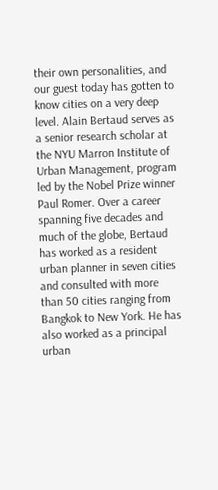their own personalities, and our guest today has gotten to know cities on a very deep level. Alain Bertaud serves as a senior research scholar at the NYU Marron Institute of Urban Management, program led by the Nobel Prize winner Paul Romer. Over a career spanning five decades and much of the globe, Bertaud has worked as a resident urban planner in seven cities and consulted with more than 50 cities ranging from Bangkok to New York. He has also worked as a principal urban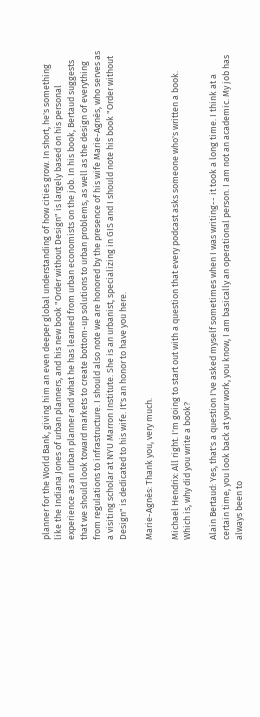planner for the World Bank, giving him an even deeper global understanding of how cities grow. In short, he's something like the Indiana Jones of urban planners, and his new book "Order without Design" is largely based on his personal experience as an urban planner and what he has learned from urban economists on the job. In his book, Bertaud suggests that we should look toward markets to create bottom-up solutions to urban problems, as well as the design of everything from regulations to infrastructure. I should also note we are honored by the presence of his wife Marie-Agnès, who serves as a visiting scholar at NYU Marron Institute. She is an urbanist, specializing in GIS and I should note his book "Order without Design" is dedicated to his wife. It's an honor to have you here.

Marie-Agnès: Thank you, very much.

Michael Hendrix: All right. I'm going to start out with a question that every podcast asks someone who's written a book. Which is, why did you write a book?

Alain Bertaud: Yes, that's a question I've asked myself sometimes when I was writing-- it took a long time. I think at a certain time, you look back at your work, you know, I am basically an operational person. I am not an academic. My job has always been to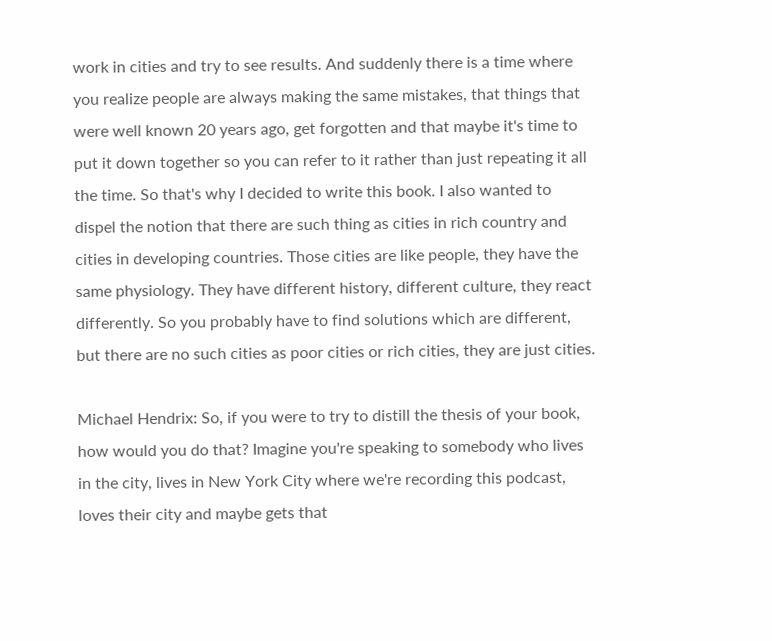work in cities and try to see results. And suddenly there is a time where you realize people are always making the same mistakes, that things that were well known 20 years ago, get forgotten and that maybe it's time to put it down together so you can refer to it rather than just repeating it all the time. So that's why I decided to write this book. I also wanted to dispel the notion that there are such thing as cities in rich country and cities in developing countries. Those cities are like people, they have the same physiology. They have different history, different culture, they react differently. So you probably have to find solutions which are different, but there are no such cities as poor cities or rich cities, they are just cities.

Michael Hendrix: So, if you were to try to distill the thesis of your book, how would you do that? Imagine you're speaking to somebody who lives in the city, lives in New York City where we're recording this podcast, loves their city and maybe gets that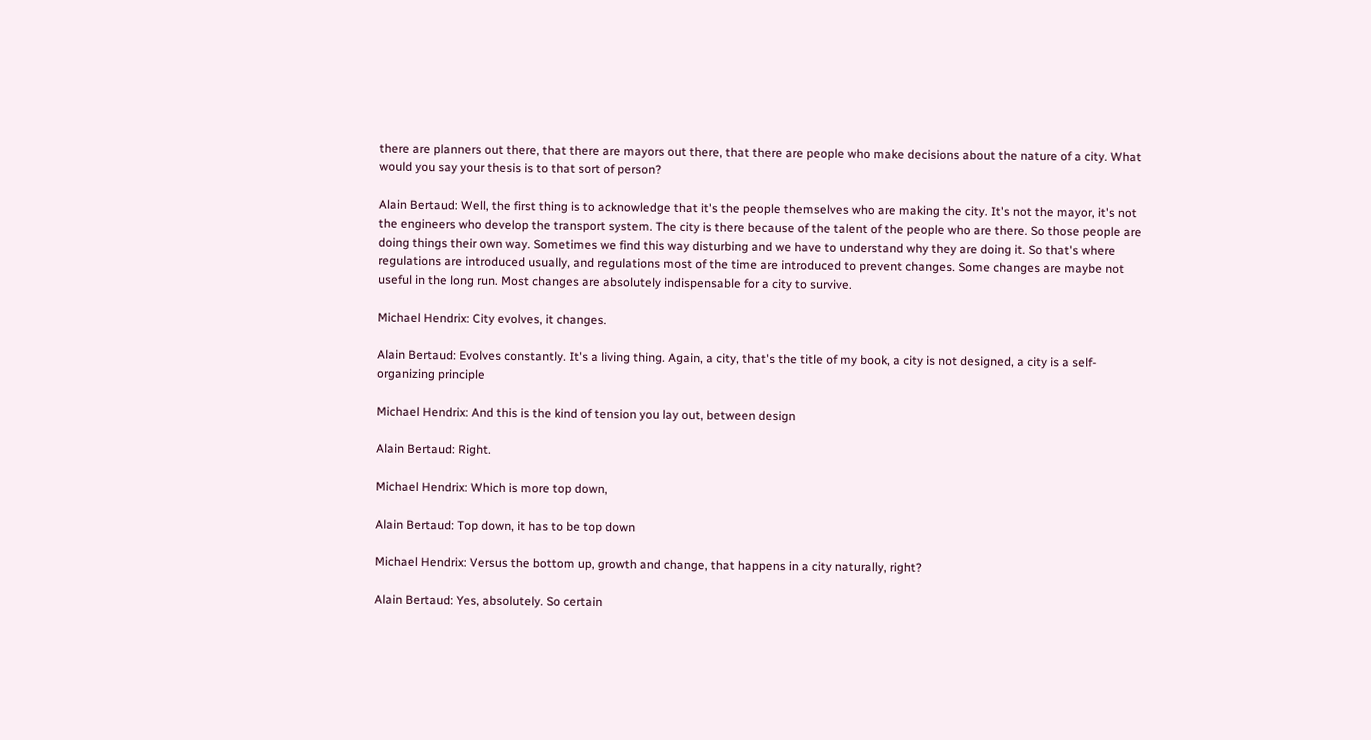there are planners out there, that there are mayors out there, that there are people who make decisions about the nature of a city. What would you say your thesis is to that sort of person?

Alain Bertaud: Well, the first thing is to acknowledge that it's the people themselves who are making the city. It's not the mayor, it's not the engineers who develop the transport system. The city is there because of the talent of the people who are there. So those people are doing things their own way. Sometimes we find this way disturbing and we have to understand why they are doing it. So that's where regulations are introduced usually, and regulations most of the time are introduced to prevent changes. Some changes are maybe not useful in the long run. Most changes are absolutely indispensable for a city to survive.

Michael Hendrix: City evolves, it changes.

Alain Bertaud: Evolves constantly. It's a living thing. Again, a city, that's the title of my book, a city is not designed, a city is a self-organizing principle

Michael Hendrix: And this is the kind of tension you lay out, between design

Alain Bertaud: Right.

Michael Hendrix: Which is more top down,

Alain Bertaud: Top down, it has to be top down

Michael Hendrix: Versus the bottom up, growth and change, that happens in a city naturally, right?

Alain Bertaud: Yes, absolutely. So certain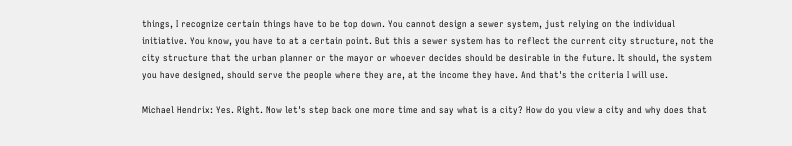things, I recognize certain things have to be top down. You cannot design a sewer system, just relying on the individual initiative. You know, you have to at a certain point. But this a sewer system has to reflect the current city structure, not the city structure that the urban planner or the mayor or whoever decides should be desirable in the future. It should, the system you have designed, should serve the people where they are, at the income they have. And that's the criteria I will use.

Michael Hendrix: Yes. Right. Now let's step back one more time and say what is a city? How do you view a city and why does that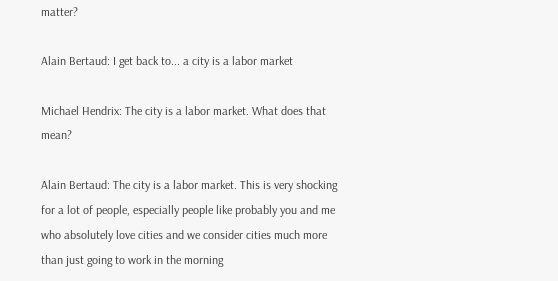matter?

Alain Bertaud: I get back to... a city is a labor market

Michael Hendrix: The city is a labor market. What does that mean?

Alain Bertaud: The city is a labor market. This is very shocking for a lot of people, especially people like probably you and me who absolutely love cities and we consider cities much more than just going to work in the morning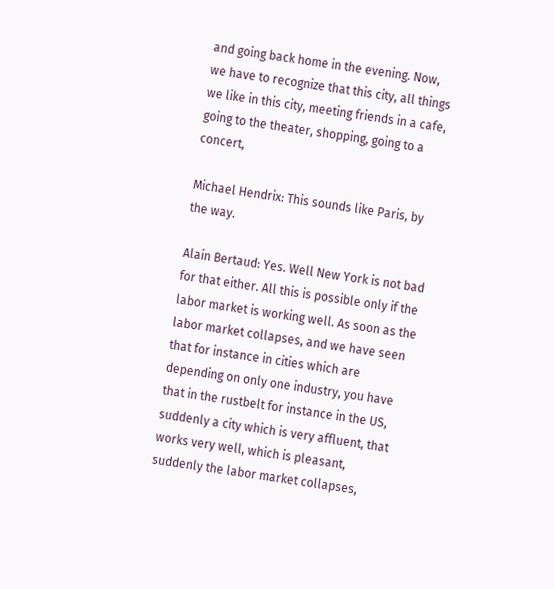and going back home in the evening. Now, we have to recognize that this city, all things we like in this city, meeting friends in a cafe, going to the theater, shopping, going to a concert,

Michael Hendrix: This sounds like Paris, by the way.

Alain Bertaud: Yes. Well New York is not bad for that either. All this is possible only if the labor market is working well. As soon as the labor market collapses, and we have seen that for instance in cities which are depending on only one industry, you have that in the rustbelt for instance in the US, suddenly a city which is very affluent, that works very well, which is pleasant, suddenly the labor market collapses,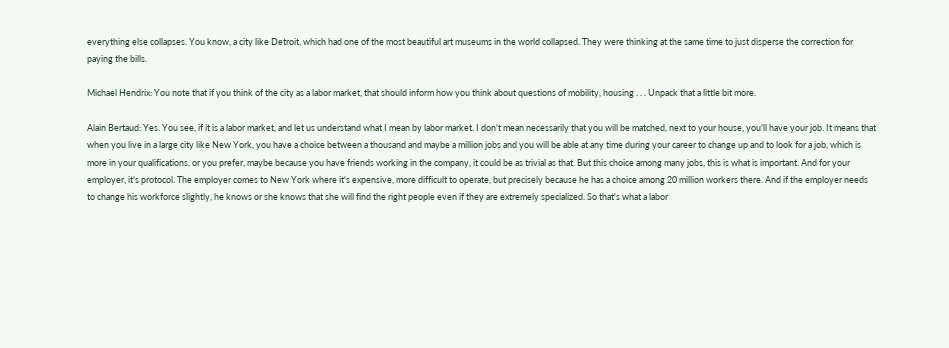everything else collapses. You know, a city like Detroit, which had one of the most beautiful art museums in the world collapsed. They were thinking at the same time to just disperse the correction for paying the bills.

Michael Hendrix: You note that if you think of the city as a labor market, that should inform how you think about questions of mobility, housing . . . Unpack that a little bit more.

Alain Bertaud: Yes. You see, if it is a labor market, and let us understand what I mean by labor market. I don't mean necessarily that you will be matched, next to your house, you'll have your job. It means that when you live in a large city like New York, you have a choice between a thousand and maybe a million jobs and you will be able at any time during your career to change up and to look for a job, which is more in your qualifications, or you prefer, maybe because you have friends working in the company, it could be as trivial as that. But this choice among many jobs, this is what is important. And for your employer, it's protocol. The employer comes to New York where it's expensive, more difficult to operate, but precisely because he has a choice among 20 million workers there. And if the employer needs to change his workforce slightly, he knows or she knows that she will find the right people even if they are extremely specialized. So that's what a labor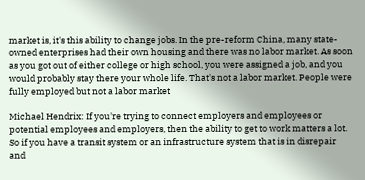market is, it's this ability to change jobs. In the pre-reform China, many state-owned enterprises had their own housing and there was no labor market. As soon as you got out of either college or high school, you were assigned a job, and you would probably stay there your whole life. That's not a labor market. People were fully employed but not a labor market

Michael Hendrix: If you're trying to connect employers and employees or potential employees and employers, then the ability to get to work matters a lot. So if you have a transit system or an infrastructure system that is in disrepair and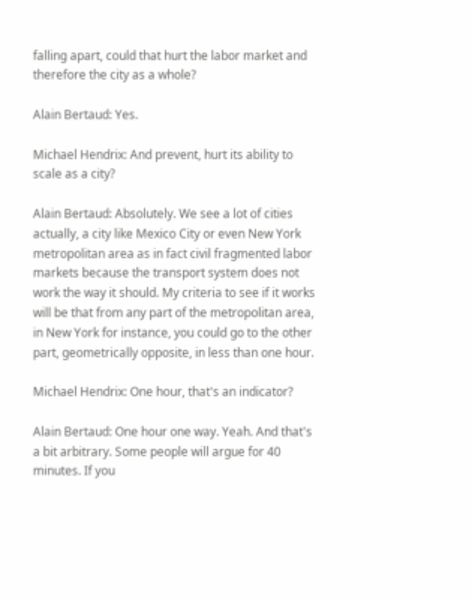falling apart, could that hurt the labor market and therefore the city as a whole?

Alain Bertaud: Yes.

Michael Hendrix: And prevent, hurt its ability to scale as a city?

Alain Bertaud: Absolutely. We see a lot of cities actually, a city like Mexico City or even New York metropolitan area as in fact civil fragmented labor markets because the transport system does not work the way it should. My criteria to see if it works will be that from any part of the metropolitan area, in New York for instance, you could go to the other part, geometrically opposite, in less than one hour.

Michael Hendrix: One hour, that's an indicator?

Alain Bertaud: One hour one way. Yeah. And that's a bit arbitrary. Some people will argue for 40 minutes. If you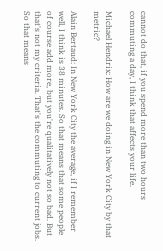cannot do that, if you spend more than two hours commuting a day, I think that affects your life.

Michael Hendrix: How are we doing in New York City by that metric?

Alain Bertaud: In New York City the average, if I remember well, I think is 38 minutes. So that means that some people of course add more, but you're qualitatively not so bad. But that's not my criteria. That's the commuting to current jobs. So that means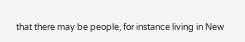that there may be people, for instance living in New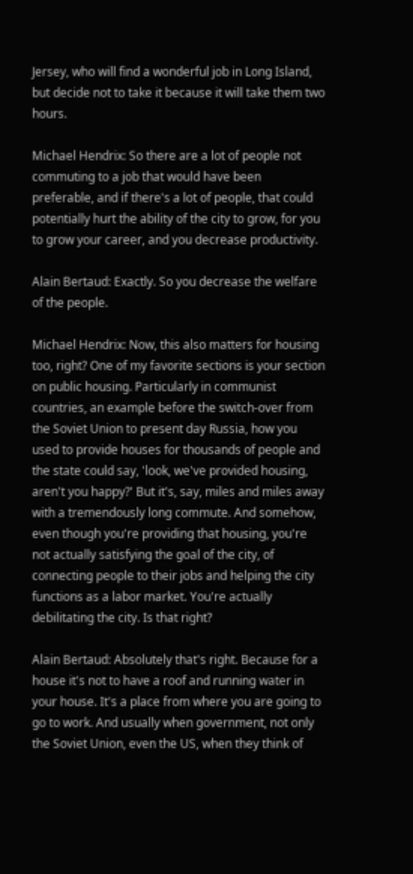Jersey, who will find a wonderful job in Long Island, but decide not to take it because it will take them two hours.

Michael Hendrix: So there are a lot of people not commuting to a job that would have been preferable, and if there's a lot of people, that could potentially hurt the ability of the city to grow, for you to grow your career, and you decrease productivity.

Alain Bertaud: Exactly. So you decrease the welfare of the people.

Michael Hendrix: Now, this also matters for housing too, right? One of my favorite sections is your section on public housing. Particularly in communist countries, an example before the switch-over from the Soviet Union to present day Russia, how you used to provide houses for thousands of people and the state could say, 'look, we've provided housing, aren't you happy?' But it's, say, miles and miles away with a tremendously long commute. And somehow, even though you're providing that housing, you're not actually satisfying the goal of the city, of connecting people to their jobs and helping the city functions as a labor market. You're actually debilitating the city. Is that right?

Alain Bertaud: Absolutely that's right. Because for a house it's not to have a roof and running water in your house. It's a place from where you are going to go to work. And usually when government, not only the Soviet Union, even the US, when they think of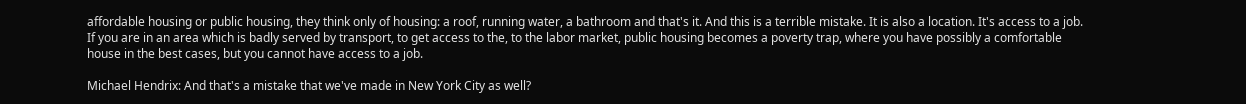affordable housing or public housing, they think only of housing: a roof, running water, a bathroom and that's it. And this is a terrible mistake. It is also a location. It's access to a job. If you are in an area which is badly served by transport, to get access to the, to the labor market, public housing becomes a poverty trap, where you have possibly a comfortable house in the best cases, but you cannot have access to a job.

Michael Hendrix: And that's a mistake that we've made in New York City as well?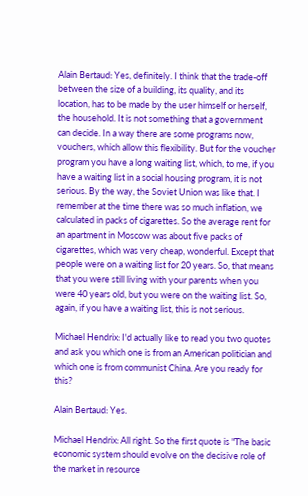Alain Bertaud: Yes, definitely. I think that the trade-off between the size of a building, its quality, and its location, has to be made by the user himself or herself, the household. It is not something that a government can decide. In a way there are some programs now, vouchers, which allow this flexibility. But for the voucher program you have a long waiting list, which, to me, if you have a waiting list in a social housing program, it is not serious. By the way, the Soviet Union was like that. I remember at the time there was so much inflation, we calculated in packs of cigarettes. So the average rent for an apartment in Moscow was about five packs of cigarettes, which was very cheap, wonderful. Except that people were on a waiting list for 20 years. So, that means that you were still living with your parents when you were 40 years old, but you were on the waiting list. So, again, if you have a waiting list, this is not serious.

Michael Hendrix: I'd actually like to read you two quotes and ask you which one is from an American politician and which one is from communist China. Are you ready for this?

Alain Bertaud: Yes.

Michael Hendrix: All right. So the first quote is "The basic economic system should evolve on the decisive role of the market in resource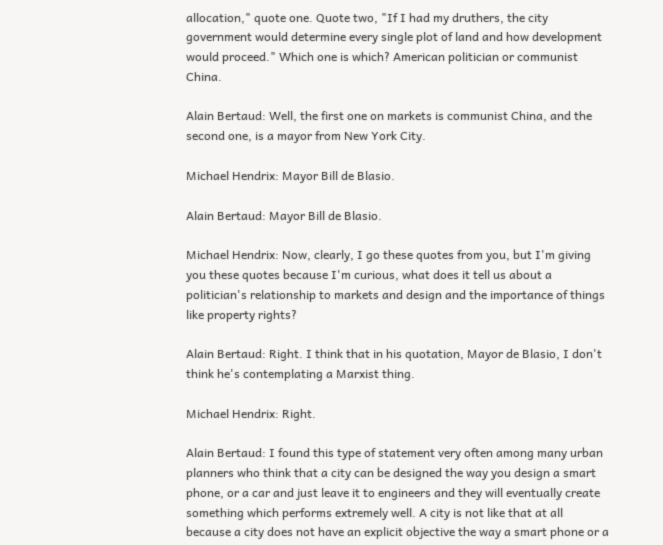allocation," quote one. Quote two, "If I had my druthers, the city government would determine every single plot of land and how development would proceed." Which one is which? American politician or communist China.

Alain Bertaud: Well, the first one on markets is communist China, and the second one, is a mayor from New York City.

Michael Hendrix: Mayor Bill de Blasio.

Alain Bertaud: Mayor Bill de Blasio.

Michael Hendrix: Now, clearly, I go these quotes from you, but I'm giving you these quotes because I'm curious, what does it tell us about a politician's relationship to markets and design and the importance of things like property rights?

Alain Bertaud: Right. I think that in his quotation, Mayor de Blasio, I don't think he's contemplating a Marxist thing.

Michael Hendrix: Right.

Alain Bertaud: I found this type of statement very often among many urban planners who think that a city can be designed the way you design a smart phone, or a car and just leave it to engineers and they will eventually create something which performs extremely well. A city is not like that at all because a city does not have an explicit objective the way a smart phone or a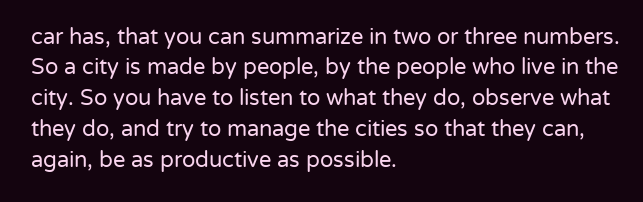car has, that you can summarize in two or three numbers. So a city is made by people, by the people who live in the city. So you have to listen to what they do, observe what they do, and try to manage the cities so that they can, again, be as productive as possible.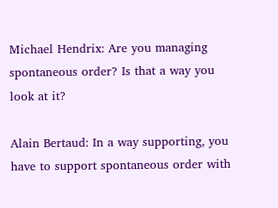Michael Hendrix: Are you managing spontaneous order? Is that a way you look at it?

Alain Bertaud: In a way supporting, you have to support spontaneous order with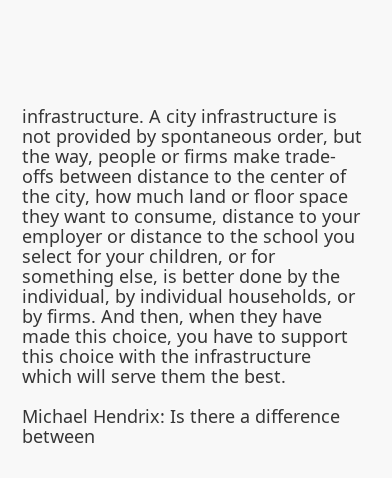infrastructure. A city infrastructure is not provided by spontaneous order, but the way, people or firms make trade-offs between distance to the center of the city, how much land or floor space they want to consume, distance to your employer or distance to the school you select for your children, or for something else, is better done by the individual, by individual households, or by firms. And then, when they have made this choice, you have to support this choice with the infrastructure which will serve them the best.

Michael Hendrix: Is there a difference between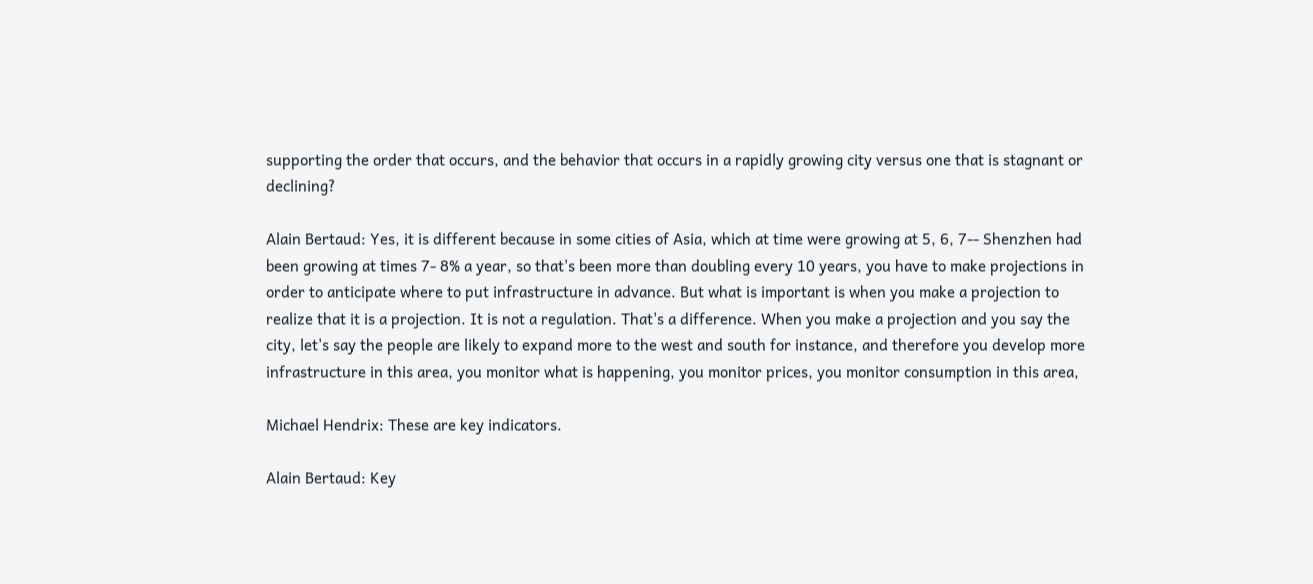supporting the order that occurs, and the behavior that occurs in a rapidly growing city versus one that is stagnant or declining?

Alain Bertaud: Yes, it is different because in some cities of Asia, which at time were growing at 5, 6, 7-- Shenzhen had been growing at times 7- 8% a year, so that's been more than doubling every 10 years, you have to make projections in order to anticipate where to put infrastructure in advance. But what is important is when you make a projection to realize that it is a projection. It is not a regulation. That's a difference. When you make a projection and you say the city, let's say the people are likely to expand more to the west and south for instance, and therefore you develop more infrastructure in this area, you monitor what is happening, you monitor prices, you monitor consumption in this area,

Michael Hendrix: These are key indicators.

Alain Bertaud: Key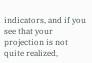indicators, and if you see that your projection is not quite realized,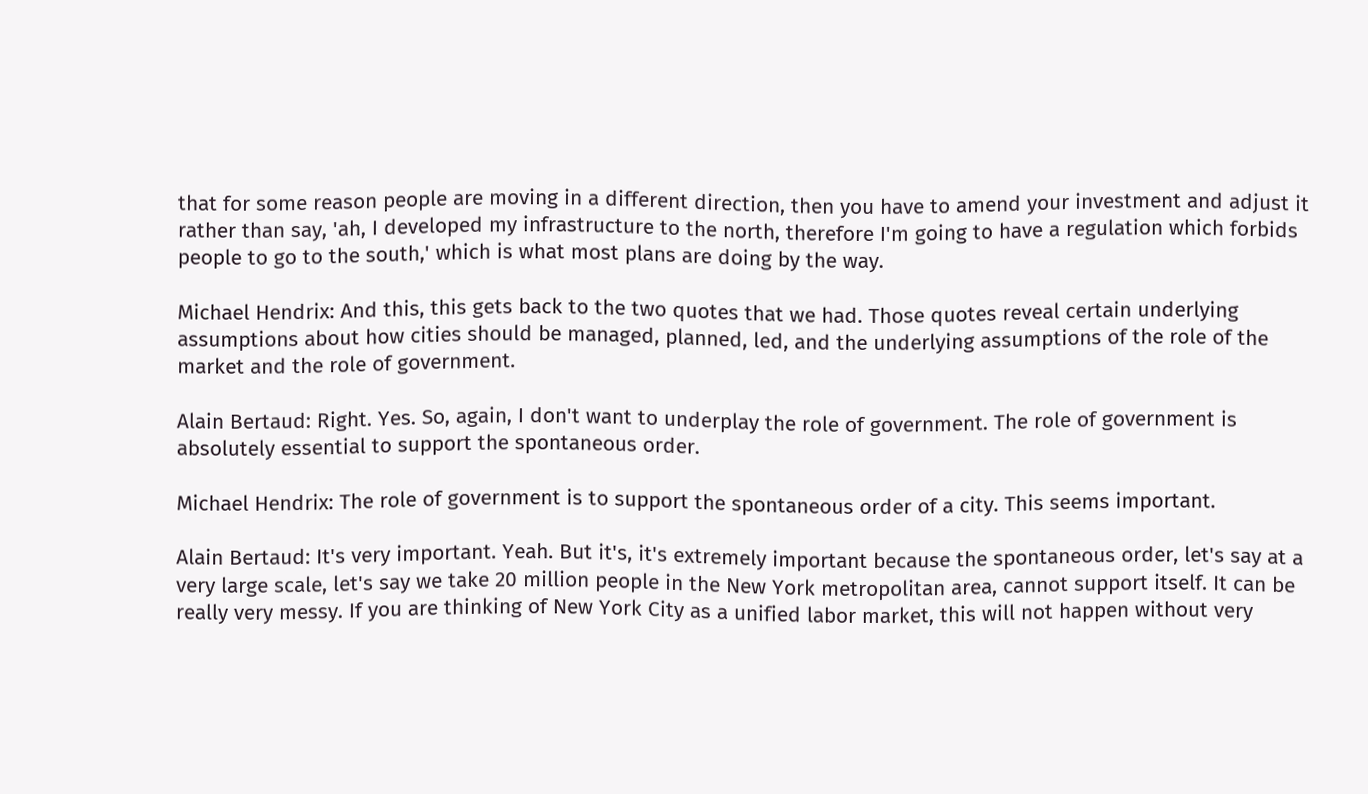that for some reason people are moving in a different direction, then you have to amend your investment and adjust it rather than say, 'ah, I developed my infrastructure to the north, therefore I'm going to have a regulation which forbids people to go to the south,' which is what most plans are doing by the way.

Michael Hendrix: And this, this gets back to the two quotes that we had. Those quotes reveal certain underlying assumptions about how cities should be managed, planned, led, and the underlying assumptions of the role of the market and the role of government.

Alain Bertaud: Right. Yes. So, again, I don't want to underplay the role of government. The role of government is absolutely essential to support the spontaneous order.

Michael Hendrix: The role of government is to support the spontaneous order of a city. This seems important.

Alain Bertaud: It's very important. Yeah. But it's, it's extremely important because the spontaneous order, let's say at a very large scale, let's say we take 20 million people in the New York metropolitan area, cannot support itself. It can be really very messy. If you are thinking of New York City as a unified labor market, this will not happen without very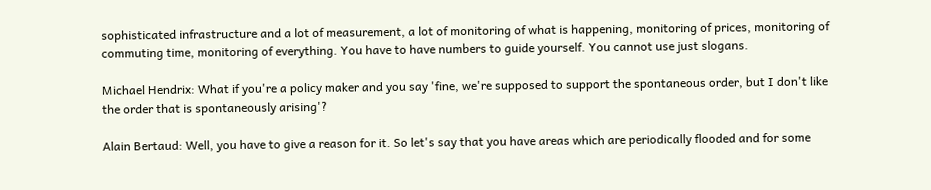sophisticated infrastructure and a lot of measurement, a lot of monitoring of what is happening, monitoring of prices, monitoring of commuting time, monitoring of everything. You have to have numbers to guide yourself. You cannot use just slogans.

Michael Hendrix: What if you're a policy maker and you say 'fine, we're supposed to support the spontaneous order, but I don't like the order that is spontaneously arising'?

Alain Bertaud: Well, you have to give a reason for it. So let's say that you have areas which are periodically flooded and for some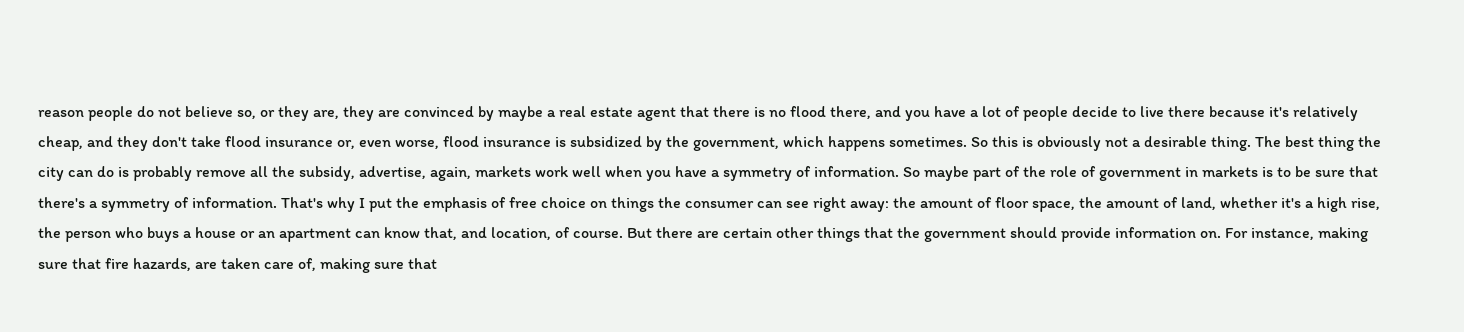reason people do not believe so, or they are, they are convinced by maybe a real estate agent that there is no flood there, and you have a lot of people decide to live there because it's relatively cheap, and they don't take flood insurance or, even worse, flood insurance is subsidized by the government, which happens sometimes. So this is obviously not a desirable thing. The best thing the city can do is probably remove all the subsidy, advertise, again, markets work well when you have a symmetry of information. So maybe part of the role of government in markets is to be sure that there's a symmetry of information. That's why I put the emphasis of free choice on things the consumer can see right away: the amount of floor space, the amount of land, whether it's a high rise, the person who buys a house or an apartment can know that, and location, of course. But there are certain other things that the government should provide information on. For instance, making sure that fire hazards, are taken care of, making sure that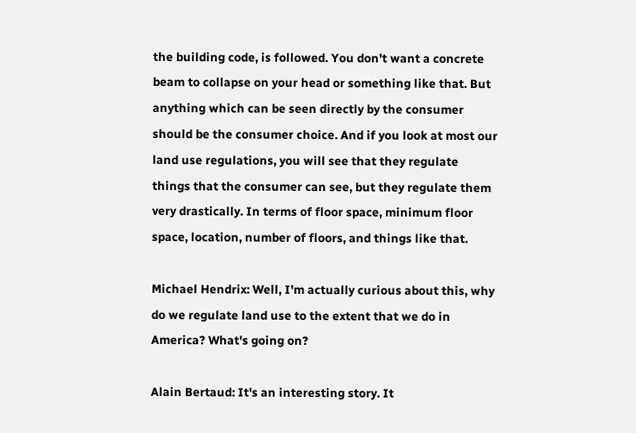the building code, is followed. You don't want a concrete beam to collapse on your head or something like that. But anything which can be seen directly by the consumer should be the consumer choice. And if you look at most our land use regulations, you will see that they regulate things that the consumer can see, but they regulate them very drastically. In terms of floor space, minimum floor space, location, number of floors, and things like that.

Michael Hendrix: Well, I'm actually curious about this, why do we regulate land use to the extent that we do in America? What's going on?

Alain Bertaud: It's an interesting story. It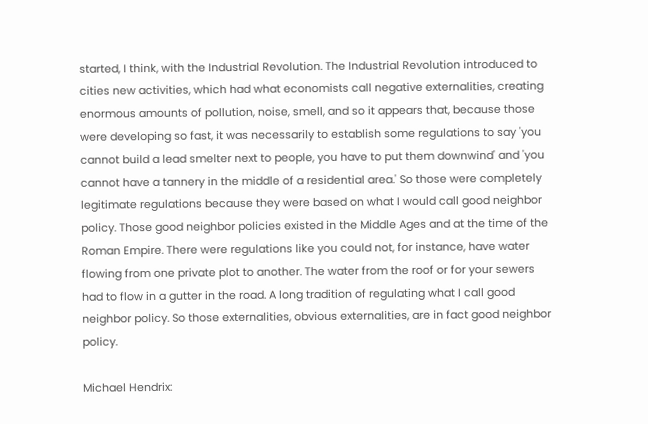started, I think, with the Industrial Revolution. The Industrial Revolution introduced to cities new activities, which had what economists call negative externalities, creating enormous amounts of pollution, noise, smell, and so it appears that, because those were developing so fast, it was necessarily to establish some regulations to say 'you cannot build a lead smelter next to people, you have to put them downwind' and 'you cannot have a tannery in the middle of a residential area.' So those were completely legitimate regulations because they were based on what I would call good neighbor policy. Those good neighbor policies existed in the Middle Ages and at the time of the Roman Empire. There were regulations like you could not, for instance, have water flowing from one private plot to another. The water from the roof or for your sewers had to flow in a gutter in the road. A long tradition of regulating what I call good neighbor policy. So those externalities, obvious externalities, are in fact good neighbor policy.

Michael Hendrix: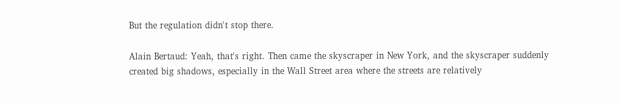But the regulation didn't stop there.

Alain Bertaud: Yeah, that's right. Then came the skyscraper in New York, and the skyscraper suddenly created big shadows, especially in the Wall Street area where the streets are relatively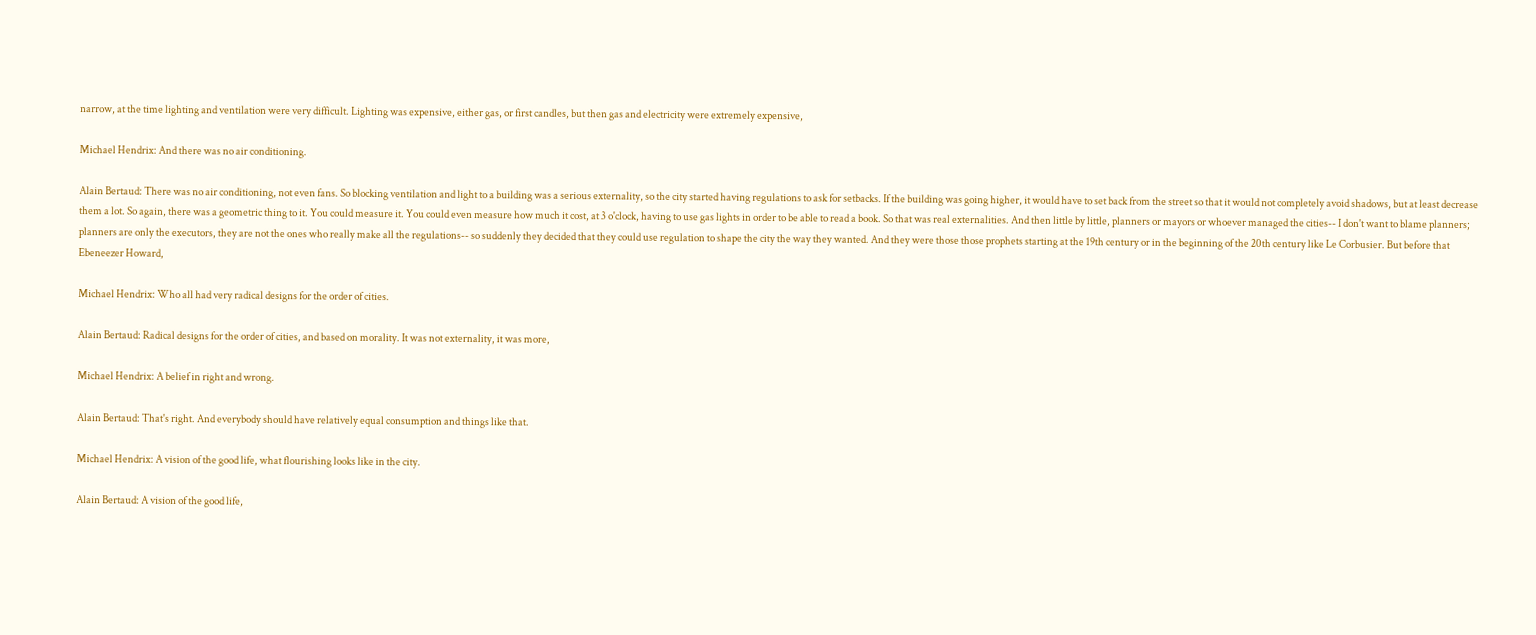narrow, at the time lighting and ventilation were very difficult. Lighting was expensive, either gas, or first candles, but then gas and electricity were extremely expensive,

Michael Hendrix: And there was no air conditioning.

Alain Bertaud: There was no air conditioning, not even fans. So blocking ventilation and light to a building was a serious externality, so the city started having regulations to ask for setbacks. If the building was going higher, it would have to set back from the street so that it would not completely avoid shadows, but at least decrease them a lot. So again, there was a geometric thing to it. You could measure it. You could even measure how much it cost, at 3 o'clock, having to use gas lights in order to be able to read a book. So that was real externalities. And then little by little, planners or mayors or whoever managed the cities-- I don't want to blame planners; planners are only the executors, they are not the ones who really make all the regulations-- so suddenly they decided that they could use regulation to shape the city the way they wanted. And they were those those prophets starting at the 19th century or in the beginning of the 20th century like Le Corbusier. But before that Ebeneezer Howard,

Michael Hendrix: Who all had very radical designs for the order of cities.

Alain Bertaud: Radical designs for the order of cities, and based on morality. It was not externality, it was more,

Michael Hendrix: A belief in right and wrong.

Alain Bertaud: That's right. And everybody should have relatively equal consumption and things like that.

Michael Hendrix: A vision of the good life, what flourishing looks like in the city.

Alain Bertaud: A vision of the good life,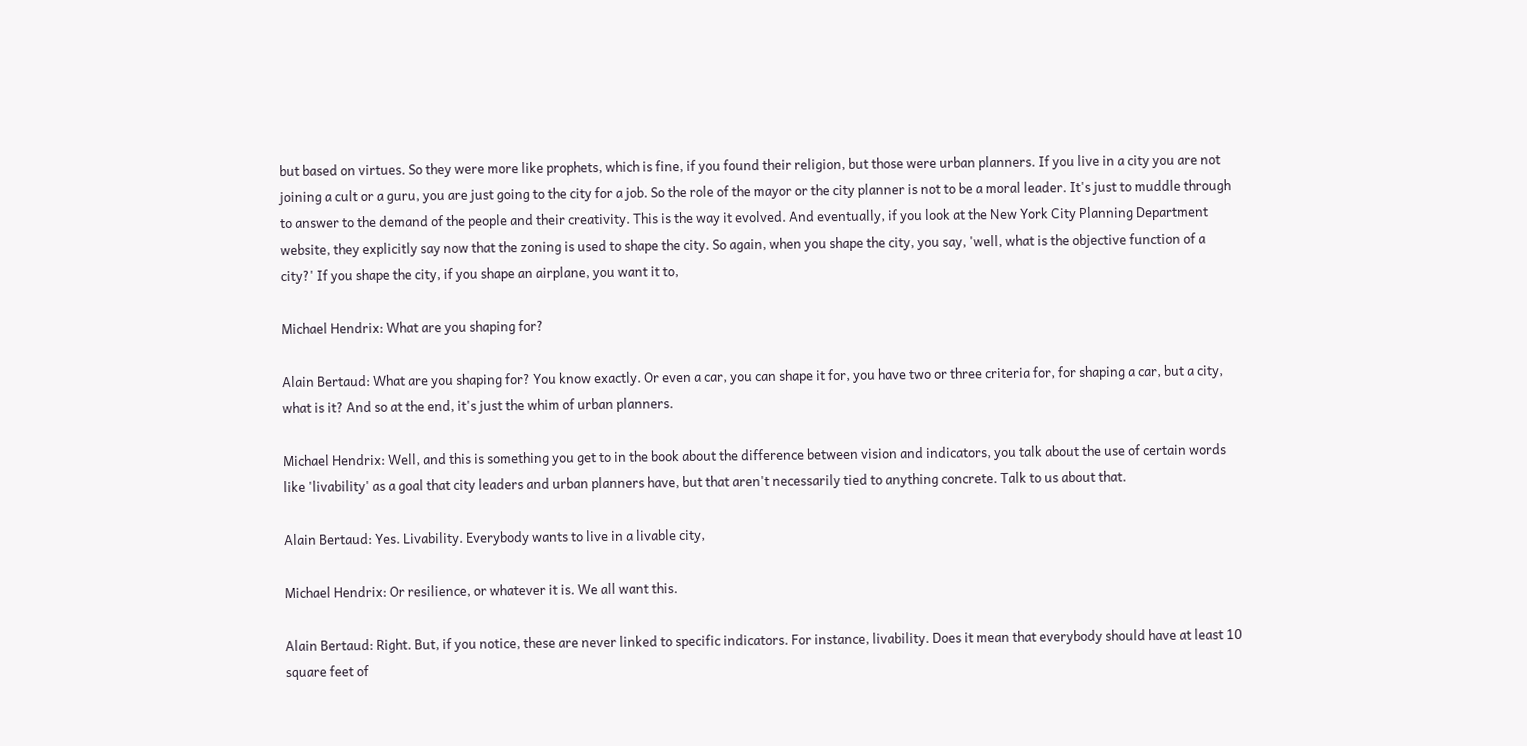but based on virtues. So they were more like prophets, which is fine, if you found their religion, but those were urban planners. If you live in a city you are not joining a cult or a guru, you are just going to the city for a job. So the role of the mayor or the city planner is not to be a moral leader. It's just to muddle through to answer to the demand of the people and their creativity. This is the way it evolved. And eventually, if you look at the New York City Planning Department website, they explicitly say now that the zoning is used to shape the city. So again, when you shape the city, you say, 'well, what is the objective function of a city?' If you shape the city, if you shape an airplane, you want it to,

Michael Hendrix: What are you shaping for?

Alain Bertaud: What are you shaping for? You know exactly. Or even a car, you can shape it for, you have two or three criteria for, for shaping a car, but a city, what is it? And so at the end, it's just the whim of urban planners.

Michael Hendrix: Well, and this is something you get to in the book about the difference between vision and indicators, you talk about the use of certain words like 'livability' as a goal that city leaders and urban planners have, but that aren't necessarily tied to anything concrete. Talk to us about that.

Alain Bertaud: Yes. Livability. Everybody wants to live in a livable city,

Michael Hendrix: Or resilience, or whatever it is. We all want this.

Alain Bertaud: Right. But, if you notice, these are never linked to specific indicators. For instance, livability. Does it mean that everybody should have at least 10 square feet of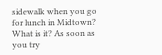sidewalk when you go for lunch in Midtown? What is it? As soon as you try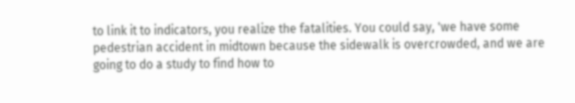to link it to indicators, you realize the fatalities. You could say, 'we have some pedestrian accident in midtown because the sidewalk is overcrowded, and we are going to do a study to find how to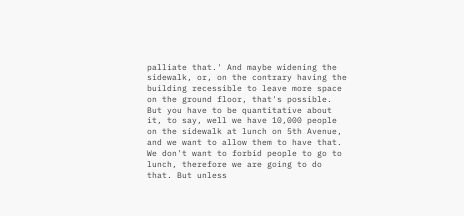palliate that.' And maybe widening the sidewalk, or, on the contrary having the building recessible to leave more space on the ground floor, that's possible. But you have to be quantitative about it, to say, well we have 10,000 people on the sidewalk at lunch on 5th Avenue, and we want to allow them to have that. We don't want to forbid people to go to lunch, therefore we are going to do that. But unless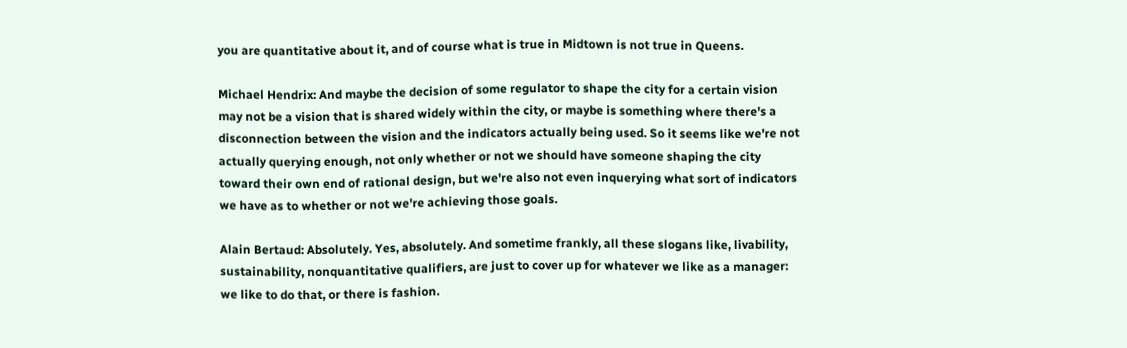you are quantitative about it, and of course what is true in Midtown is not true in Queens.

Michael Hendrix: And maybe the decision of some regulator to shape the city for a certain vision may not be a vision that is shared widely within the city, or maybe is something where there's a disconnection between the vision and the indicators actually being used. So it seems like we're not actually querying enough, not only whether or not we should have someone shaping the city toward their own end of rational design, but we're also not even inquerying what sort of indicators we have as to whether or not we're achieving those goals.

Alain Bertaud: Absolutely. Yes, absolutely. And sometime frankly, all these slogans like, livability, sustainability, nonquantitative qualifiers, are just to cover up for whatever we like as a manager: we like to do that, or there is fashion.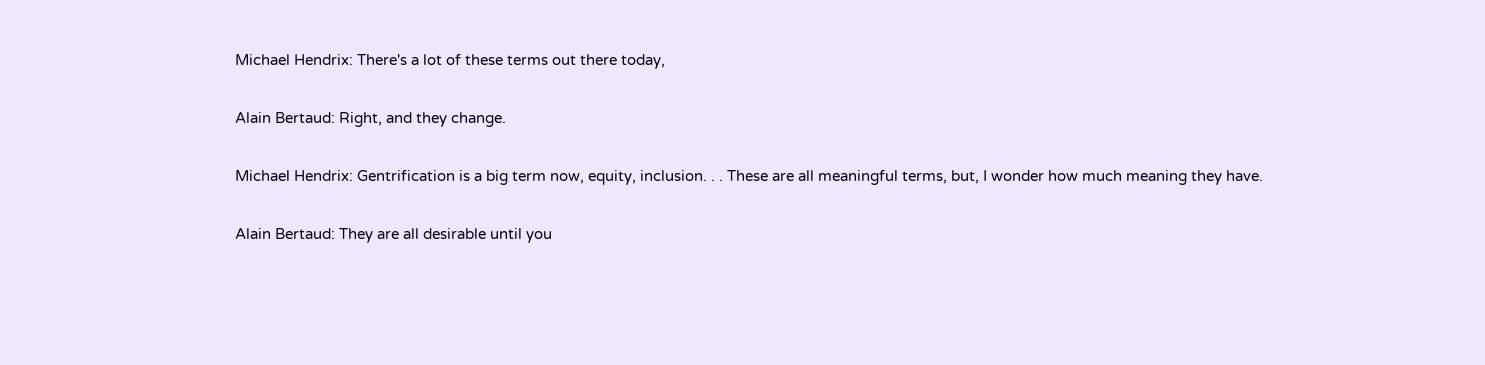Michael Hendrix: There's a lot of these terms out there today,

Alain Bertaud: Right, and they change.

Michael Hendrix: Gentrification is a big term now, equity, inclusion. . . These are all meaningful terms, but, I wonder how much meaning they have.

Alain Bertaud: They are all desirable until you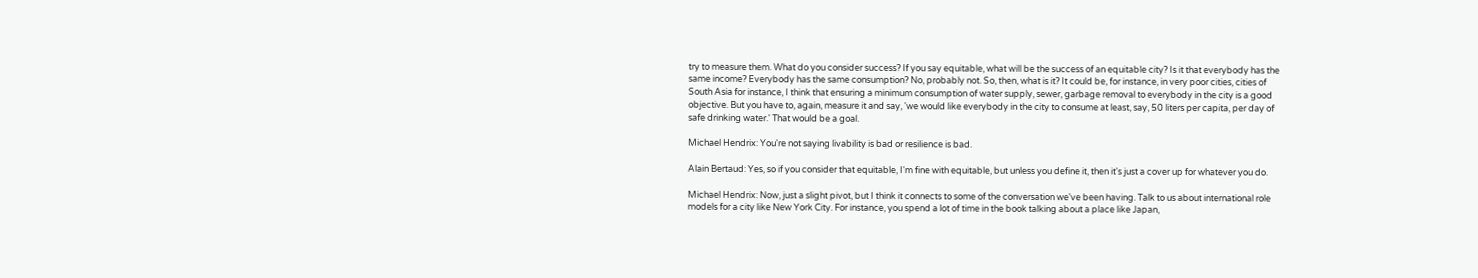try to measure them. What do you consider success? If you say equitable, what will be the success of an equitable city? Is it that everybody has the same income? Everybody has the same consumption? No, probably not. So, then, what is it? It could be, for instance, in very poor cities, cities of South Asia for instance, I think that ensuring a minimum consumption of water supply, sewer, garbage removal to everybody in the city is a good objective. But you have to, again, measure it and say, 'we would like everybody in the city to consume at least, say, 50 liters per capita, per day of safe drinking water.' That would be a goal.

Michael Hendrix: You're not saying livability is bad or resilience is bad.

Alain Bertaud: Yes, so if you consider that equitable, I'm fine with equitable, but unless you define it, then it's just a cover up for whatever you do.

Michael Hendrix: Now, just a slight pivot, but I think it connects to some of the conversation we've been having. Talk to us about international role models for a city like New York City. For instance, you spend a lot of time in the book talking about a place like Japan,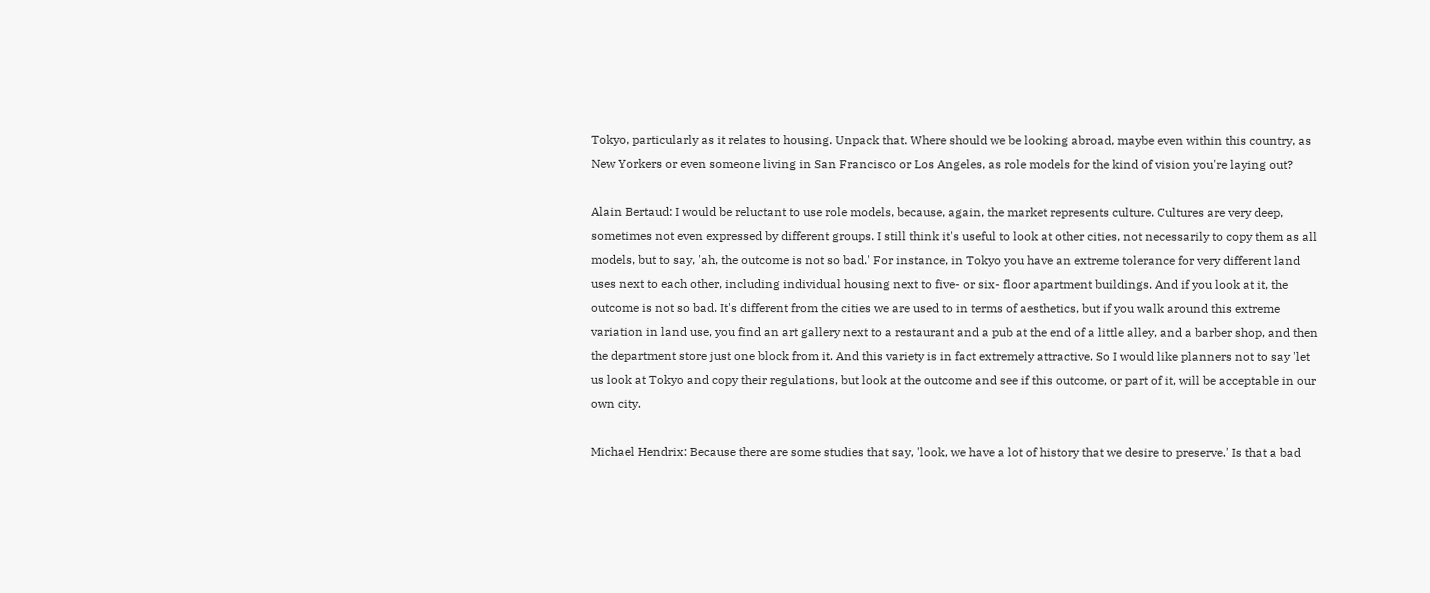Tokyo, particularly as it relates to housing. Unpack that. Where should we be looking abroad, maybe even within this country, as New Yorkers or even someone living in San Francisco or Los Angeles, as role models for the kind of vision you're laying out?

Alain Bertaud: I would be reluctant to use role models, because, again, the market represents culture. Cultures are very deep, sometimes not even expressed by different groups. I still think it's useful to look at other cities, not necessarily to copy them as all models, but to say, 'ah, the outcome is not so bad.' For instance, in Tokyo you have an extreme tolerance for very different land uses next to each other, including individual housing next to five- or six- floor apartment buildings. And if you look at it, the outcome is not so bad. It's different from the cities we are used to in terms of aesthetics, but if you walk around this extreme variation in land use, you find an art gallery next to a restaurant and a pub at the end of a little alley, and a barber shop, and then the department store just one block from it. And this variety is in fact extremely attractive. So I would like planners not to say 'let us look at Tokyo and copy their regulations, but look at the outcome and see if this outcome, or part of it, will be acceptable in our own city.

Michael Hendrix: Because there are some studies that say, 'look, we have a lot of history that we desire to preserve.' Is that a bad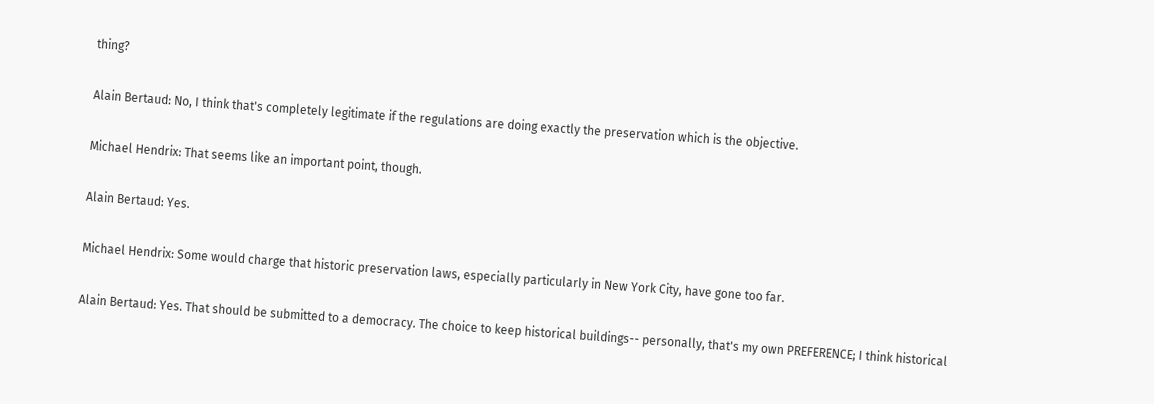thing?

Alain Bertaud: No, I think that's completely legitimate if the regulations are doing exactly the preservation which is the objective.

Michael Hendrix: That seems like an important point, though.

Alain Bertaud: Yes.

Michael Hendrix: Some would charge that historic preservation laws, especially particularly in New York City, have gone too far.

Alain Bertaud: Yes. That should be submitted to a democracy. The choice to keep historical buildings-- personally, that's my own PREFERENCE; I think historical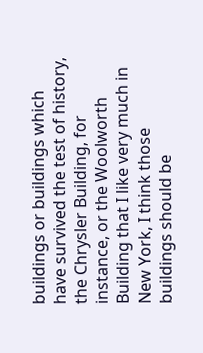buildings or buildings which have survived the test of history, the Chrysler Building, for instance, or the Woolworth Building that I like very much in New York, I think those buildings should be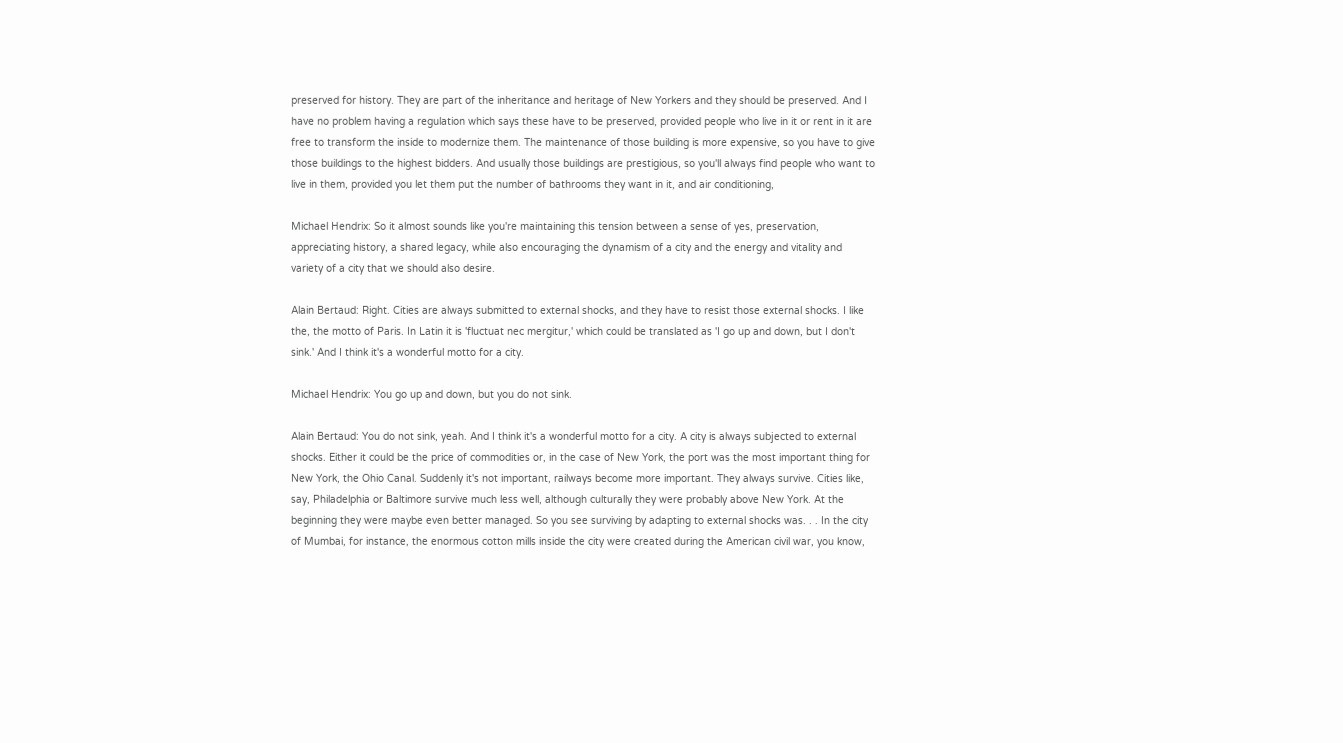preserved for history. They are part of the inheritance and heritage of New Yorkers and they should be preserved. And I have no problem having a regulation which says these have to be preserved, provided people who live in it or rent in it are free to transform the inside to modernize them. The maintenance of those building is more expensive, so you have to give those buildings to the highest bidders. And usually those buildings are prestigious, so you'll always find people who want to live in them, provided you let them put the number of bathrooms they want in it, and air conditioning,

Michael Hendrix: So it almost sounds like you're maintaining this tension between a sense of yes, preservation, appreciating history, a shared legacy, while also encouraging the dynamism of a city and the energy and vitality and variety of a city that we should also desire.

Alain Bertaud: Right. Cities are always submitted to external shocks, and they have to resist those external shocks. I like the, the motto of Paris. In Latin it is 'fluctuat nec mergitur,' which could be translated as 'I go up and down, but I don't sink.' And I think it's a wonderful motto for a city.

Michael Hendrix: You go up and down, but you do not sink.

Alain Bertaud: You do not sink, yeah. And I think it's a wonderful motto for a city. A city is always subjected to external shocks. Either it could be the price of commodities or, in the case of New York, the port was the most important thing for New York, the Ohio Canal. Suddenly it's not important, railways become more important. They always survive. Cities like, say, Philadelphia or Baltimore survive much less well, although culturally they were probably above New York. At the beginning they were maybe even better managed. So you see surviving by adapting to external shocks was. . . In the city of Mumbai, for instance, the enormous cotton mills inside the city were created during the American civil war, you know,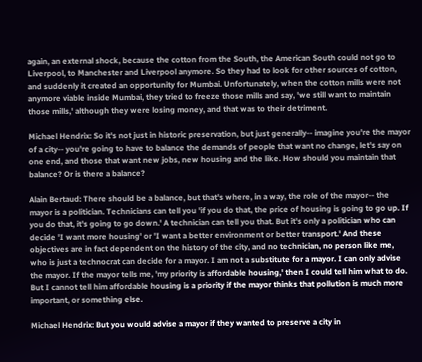again, an external shock, because the cotton from the South, the American South could not go to Liverpool, to Manchester and Liverpool anymore. So they had to look for other sources of cotton, and suddenly it created an opportunity for Mumbai. Unfortunately, when the cotton mills were not anymore viable inside Mumbai, they tried to freeze those mills and say, 'we still want to maintain those mills,' although they were losing money, and that was to their detriment.

Michael Hendrix: So it's not just in historic preservation, but just generally-- imagine you're the mayor of a city-- you're going to have to balance the demands of people that want no change, let's say on one end, and those that want new jobs, new housing and the like. How should you maintain that balance? Or is there a balance?

Alain Bertaud: There should be a balance, but that's where, in a way, the role of the mayor-- the mayor is a politician. Technicians can tell you 'if you do that, the price of housing is going to go up. If you do that, it's going to go down.' A technician can tell you that. But it's only a politician who can decide 'I want more housing' or 'I want a better environment or better transport.' And these objectives are in fact dependent on the history of the city, and no technician, no person like me, who is just a technocrat can decide for a mayor. I am not a substitute for a mayor. I can only advise the mayor. If the mayor tells me, 'my priority is affordable housing,' then I could tell him what to do. But I cannot tell him affordable housing is a priority if the mayor thinks that pollution is much more important, or something else.

Michael Hendrix: But you would advise a mayor if they wanted to preserve a city in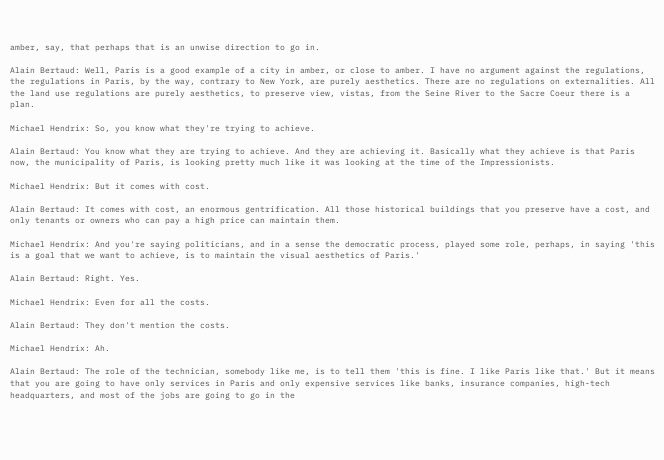amber, say, that perhaps that is an unwise direction to go in.

Alain Bertaud: Well, Paris is a good example of a city in amber, or close to amber. I have no argument against the regulations, the regulations in Paris, by the way, contrary to New York, are purely aesthetics. There are no regulations on externalities. All the land use regulations are purely aesthetics, to preserve view, vistas, from the Seine River to the Sacre Coeur there is a plan.

Michael Hendrix: So, you know what they're trying to achieve.

Alain Bertaud: You know what they are trying to achieve. And they are achieving it. Basically what they achieve is that Paris now, the municipality of Paris, is looking pretty much like it was looking at the time of the Impressionists.

Michael Hendrix: But it comes with cost.

Alain Bertaud: It comes with cost, an enormous gentrification. All those historical buildings that you preserve have a cost, and only tenants or owners who can pay a high price can maintain them.

Michael Hendrix: And you're saying politicians, and in a sense the democratic process, played some role, perhaps, in saying 'this is a goal that we want to achieve, is to maintain the visual aesthetics of Paris.'

Alain Bertaud: Right. Yes.

Michael Hendrix: Even for all the costs.

Alain Bertaud: They don't mention the costs.

Michael Hendrix: Ah.

Alain Bertaud: The role of the technician, somebody like me, is to tell them 'this is fine. I like Paris like that.' But it means that you are going to have only services in Paris and only expensive services like banks, insurance companies, high-tech headquarters, and most of the jobs are going to go in the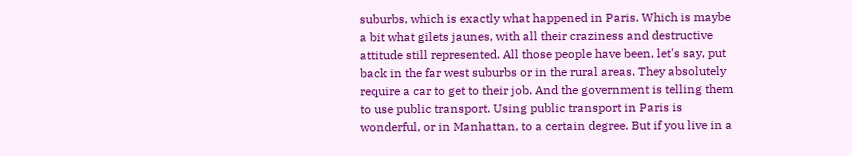suburbs, which is exactly what happened in Paris. Which is maybe a bit what gilets jaunes, with all their craziness and destructive attitude still represented. All those people have been, let's say, put back in the far west suburbs or in the rural areas. They absolutely require a car to get to their job. And the government is telling them to use public transport. Using public transport in Paris is wonderful, or in Manhattan, to a certain degree. But if you live in a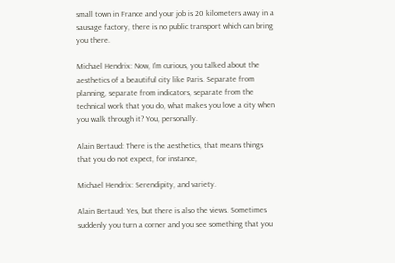small town in France and your job is 20 kilometers away in a sausage factory, there is no public transport which can bring you there.

Michael Hendrix: Now, I'm curious, you talked about the aesthetics of a beautiful city like Paris. Separate from planning, separate from indicators, separate from the technical work that you do, what makes you love a city when you walk through it? You, personally.

Alain Bertaud: There is the aesthetics, that means things that you do not expect, for instance,

Michael Hendrix: Serendipity, and variety.

Alain Bertaud: Yes, but there is also the views. Sometimes suddenly you turn a corner and you see something that you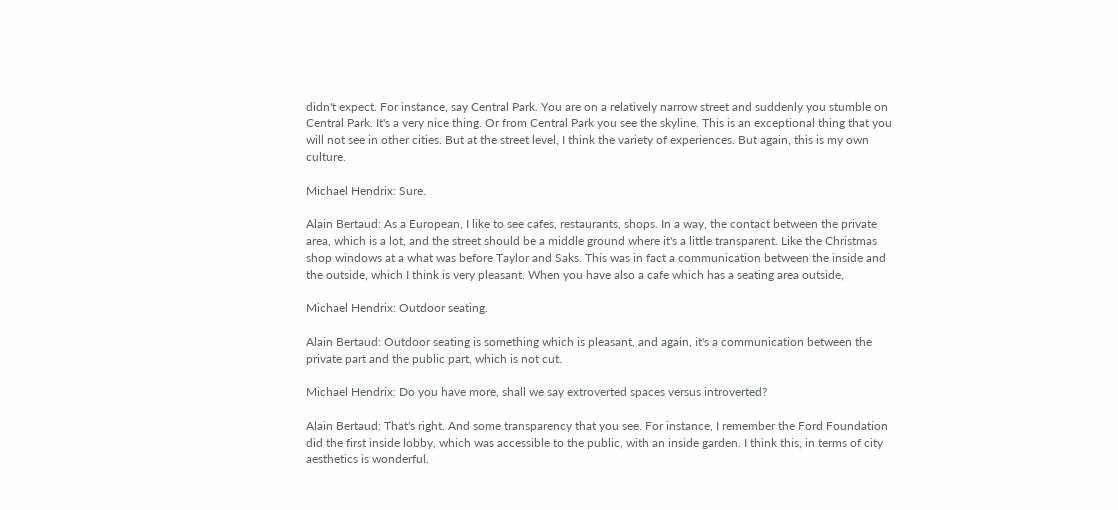didn't expect. For instance, say Central Park. You are on a relatively narrow street and suddenly you stumble on Central Park. It's a very nice thing. Or from Central Park you see the skyline. This is an exceptional thing that you will not see in other cities. But at the street level, I think the variety of experiences. But again, this is my own culture.

Michael Hendrix: Sure.

Alain Bertaud: As a European, I like to see cafes, restaurants, shops. In a way, the contact between the private area, which is a lot, and the street should be a middle ground where it's a little transparent. Like the Christmas shop windows at a what was before Taylor and Saks. This was in fact a communication between the inside and the outside, which I think is very pleasant. When you have also a cafe which has a seating area outside,

Michael Hendrix: Outdoor seating.

Alain Bertaud: Outdoor seating is something which is pleasant, and again, it's a communication between the private part and the public part, which is not cut.

Michael Hendrix: Do you have more, shall we say extroverted spaces versus introverted?

Alain Bertaud: That's right. And some transparency that you see. For instance, I remember the Ford Foundation did the first inside lobby, which was accessible to the public, with an inside garden. I think this, in terms of city aesthetics is wonderful.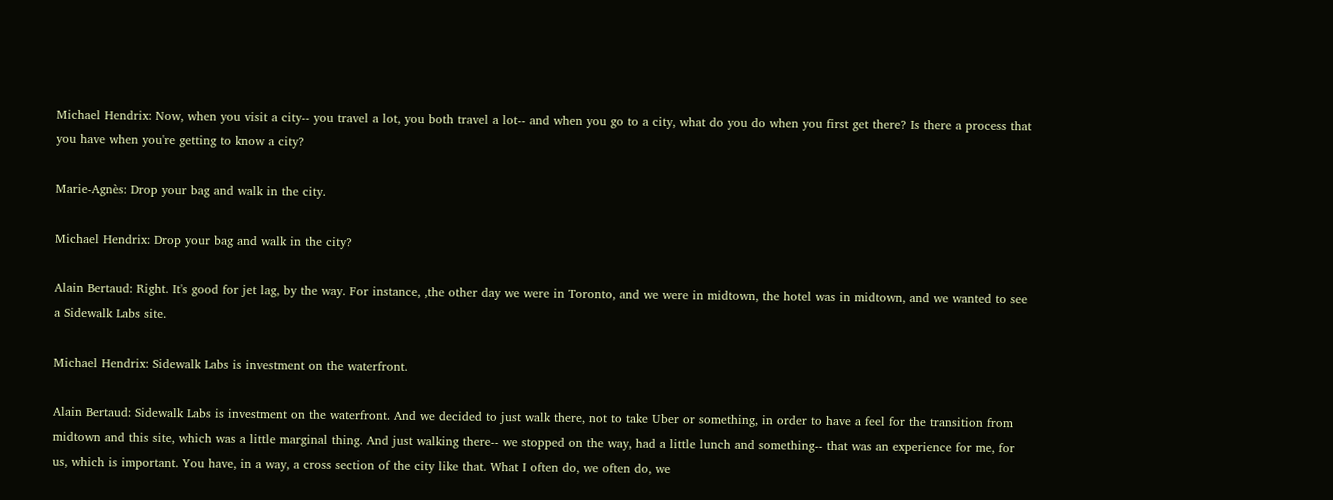Michael Hendrix: Now, when you visit a city-- you travel a lot, you both travel a lot-- and when you go to a city, what do you do when you first get there? Is there a process that you have when you're getting to know a city?

Marie-Agnès: Drop your bag and walk in the city.

Michael Hendrix: Drop your bag and walk in the city?

Alain Bertaud: Right. It's good for jet lag, by the way. For instance, ,the other day we were in Toronto, and we were in midtown, the hotel was in midtown, and we wanted to see a Sidewalk Labs site.

Michael Hendrix: Sidewalk Labs is investment on the waterfront.

Alain Bertaud: Sidewalk Labs is investment on the waterfront. And we decided to just walk there, not to take Uber or something, in order to have a feel for the transition from midtown and this site, which was a little marginal thing. And just walking there-- we stopped on the way, had a little lunch and something-- that was an experience for me, for us, which is important. You have, in a way, a cross section of the city like that. What I often do, we often do, we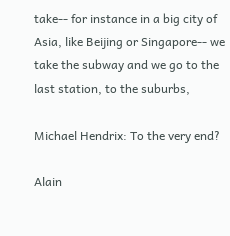take-- for instance in a big city of Asia, like Beijing or Singapore-- we take the subway and we go to the last station, to the suburbs,

Michael Hendrix: To the very end?

Alain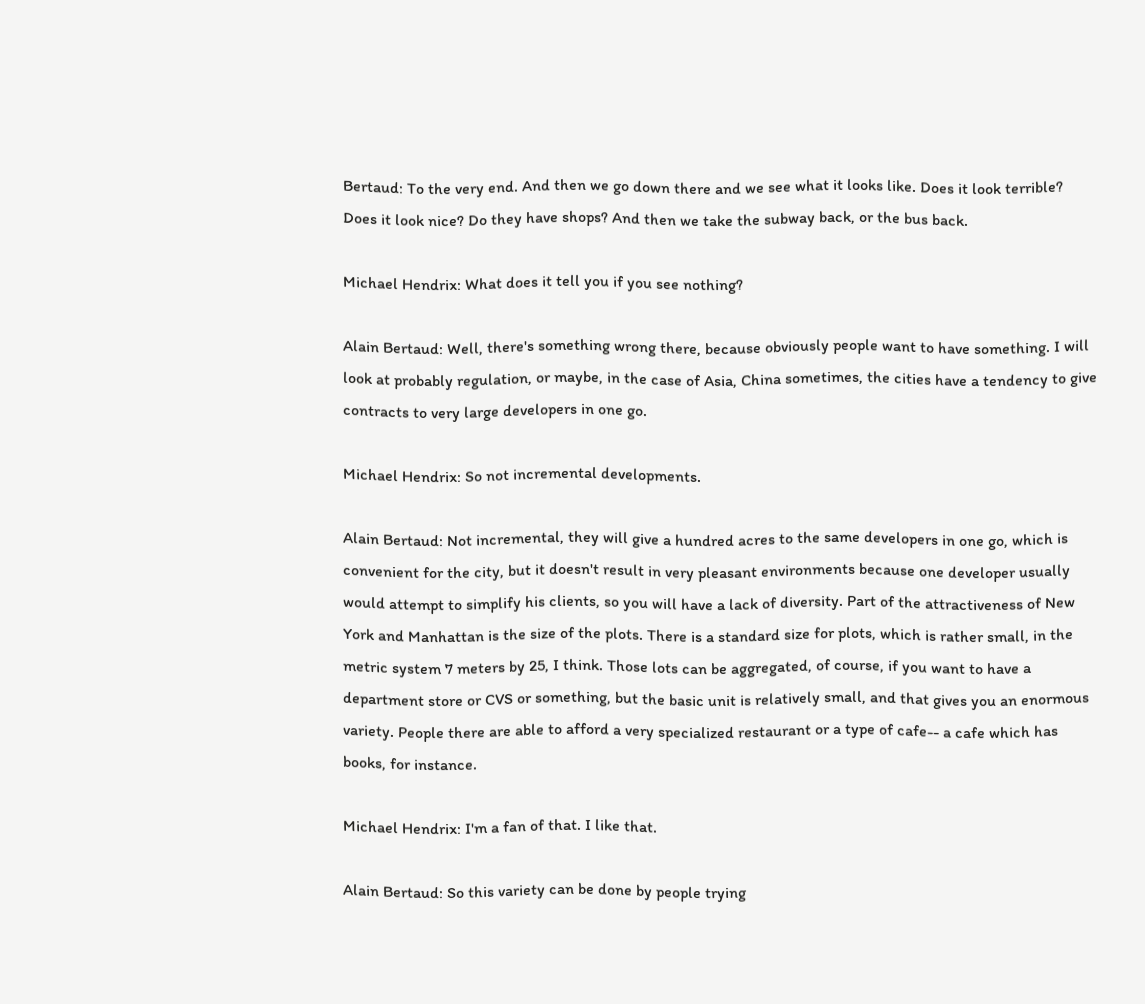Bertaud: To the very end. And then we go down there and we see what it looks like. Does it look terrible? Does it look nice? Do they have shops? And then we take the subway back, or the bus back.

Michael Hendrix: What does it tell you if you see nothing?

Alain Bertaud: Well, there's something wrong there, because obviously people want to have something. I will look at probably regulation, or maybe, in the case of Asia, China sometimes, the cities have a tendency to give contracts to very large developers in one go.

Michael Hendrix: So not incremental developments.

Alain Bertaud: Not incremental, they will give a hundred acres to the same developers in one go, which is convenient for the city, but it doesn't result in very pleasant environments because one developer usually would attempt to simplify his clients, so you will have a lack of diversity. Part of the attractiveness of New York and Manhattan is the size of the plots. There is a standard size for plots, which is rather small, in the metric system 7 meters by 25, I think. Those lots can be aggregated, of course, if you want to have a department store or CVS or something, but the basic unit is relatively small, and that gives you an enormous variety. People there are able to afford a very specialized restaurant or a type of cafe-- a cafe which has books, for instance.

Michael Hendrix: I'm a fan of that. I like that.

Alain Bertaud: So this variety can be done by people trying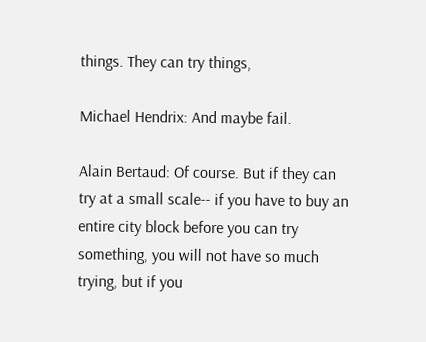things. They can try things,

Michael Hendrix: And maybe fail.

Alain Bertaud: Of course. But if they can try at a small scale-- if you have to buy an entire city block before you can try something, you will not have so much trying, but if you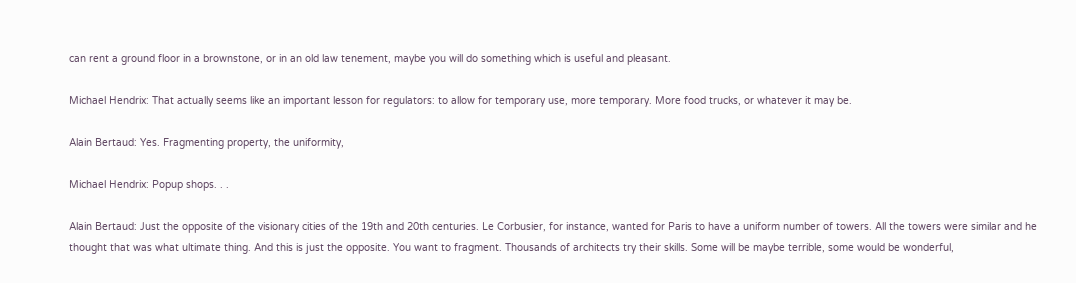can rent a ground floor in a brownstone, or in an old law tenement, maybe you will do something which is useful and pleasant.

Michael Hendrix: That actually seems like an important lesson for regulators: to allow for temporary use, more temporary. More food trucks, or whatever it may be.

Alain Bertaud: Yes. Fragmenting property, the uniformity,

Michael Hendrix: Popup shops. . .

Alain Bertaud: Just the opposite of the visionary cities of the 19th and 20th centuries. Le Corbusier, for instance, wanted for Paris to have a uniform number of towers. All the towers were similar and he thought that was what ultimate thing. And this is just the opposite. You want to fragment. Thousands of architects try their skills. Some will be maybe terrible, some would be wonderful,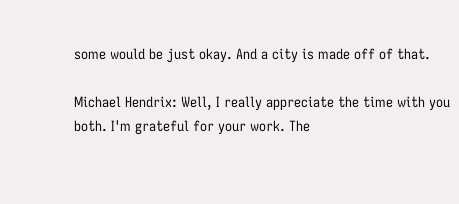some would be just okay. And a city is made off of that.

Michael Hendrix: Well, I really appreciate the time with you both. I'm grateful for your work. The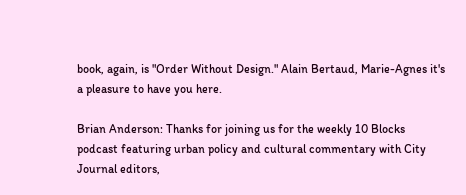book, again, is "Order Without Design." Alain Bertaud, Marie-Agnes it's a pleasure to have you here.

Brian Anderson: Thanks for joining us for the weekly 10 Blocks podcast featuring urban policy and cultural commentary with City Journal editors,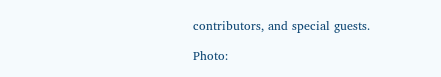contributors, and special guests.

Photo: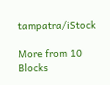tampatra/iStock

More from 10 Blocks